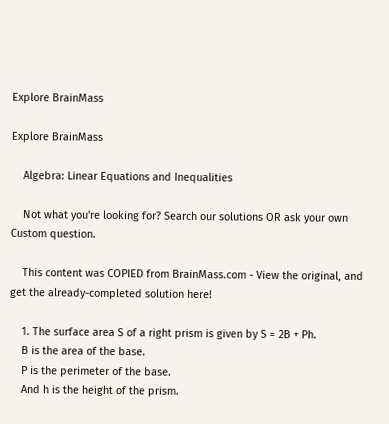Explore BrainMass

Explore BrainMass

    Algebra: Linear Equations and Inequalities

    Not what you're looking for? Search our solutions OR ask your own Custom question.

    This content was COPIED from BrainMass.com - View the original, and get the already-completed solution here!

    1. The surface area S of a right prism is given by S = 2B + Ph.
    B is the area of the base.
    P is the perimeter of the base.
    And h is the height of the prism.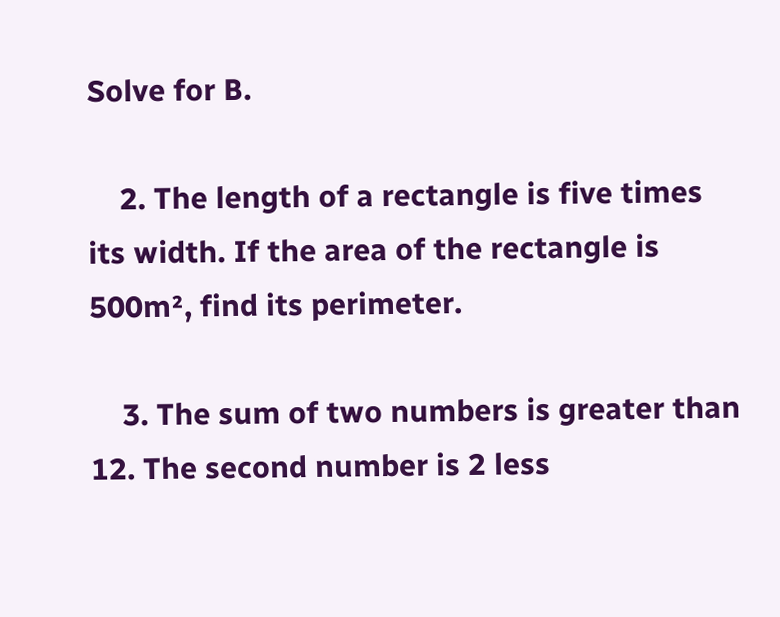Solve for B.

    2. The length of a rectangle is five times its width. If the area of the rectangle is 500m², find its perimeter.

    3. The sum of two numbers is greater than 12. The second number is 2 less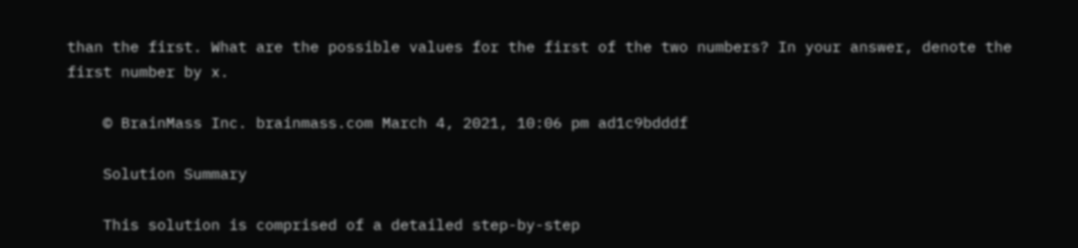than the first. What are the possible values for the first of the two numbers? In your answer, denote the first number by x.

    © BrainMass Inc. brainmass.com March 4, 2021, 10:06 pm ad1c9bdddf

    Solution Summary

    This solution is comprised of a detailed step-by-step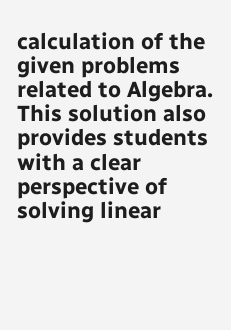calculation of the given problems related to Algebra. This solution also provides students with a clear perspective of solving linear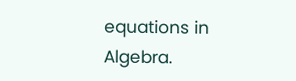equations in Algebra.